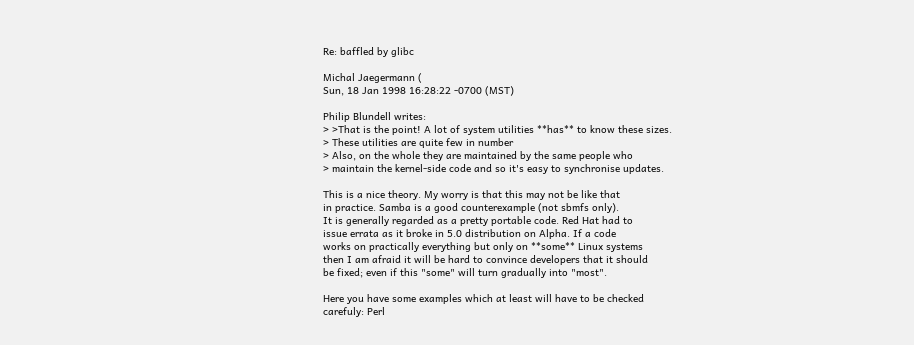Re: baffled by glibc

Michal Jaegermann (
Sun, 18 Jan 1998 16:28:22 -0700 (MST)

Philip Blundell writes:
> >That is the point! A lot of system utilities **has** to know these sizes.
> These utilities are quite few in number
> Also, on the whole they are maintained by the same people who
> maintain the kernel-side code and so it's easy to synchronise updates.

This is a nice theory. My worry is that this may not be like that
in practice. Samba is a good counterexample (not sbmfs only).
It is generally regarded as a pretty portable code. Red Hat had to
issue errata as it broke in 5.0 distribution on Alpha. If a code
works on practically everything but only on **some** Linux systems
then I am afraid it will be hard to convince developers that it should
be fixed; even if this "some" will turn gradually into "most".

Here you have some examples which at least will have to be checked
carefuly: Perl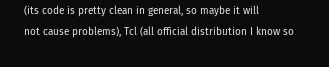(its code is pretty clean in general, so maybe it will
not cause problems), Tcl (all official distribution I know so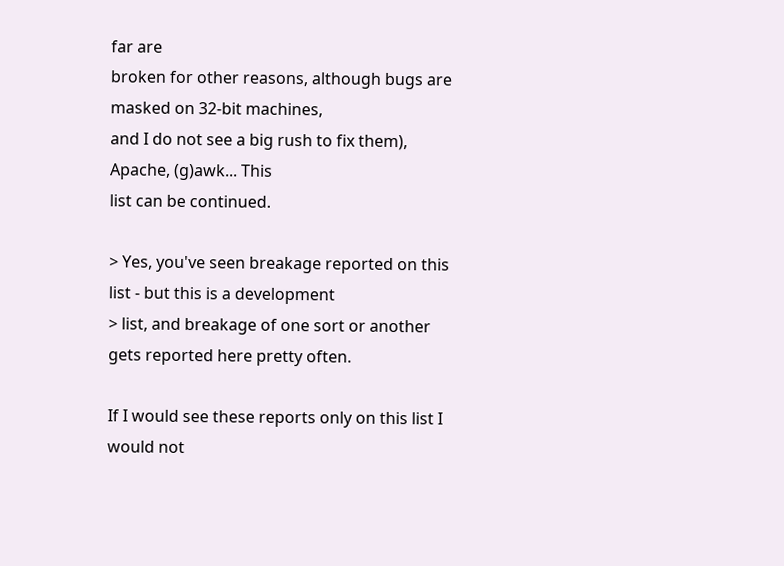far are
broken for other reasons, although bugs are masked on 32-bit machines,
and I do not see a big rush to fix them), Apache, (g)awk... This
list can be continued.

> Yes, you've seen breakage reported on this list - but this is a development
> list, and breakage of one sort or another gets reported here pretty often.

If I would see these reports only on this list I would not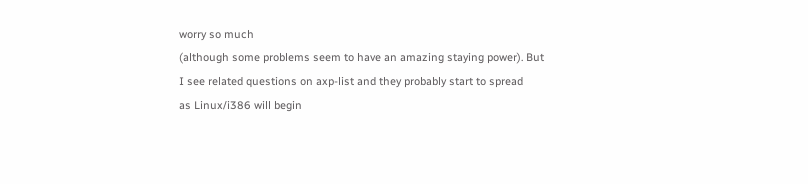worry so much
(although some problems seem to have an amazing staying power). But
I see related questions on axp-list and they probably start to spread
as Linux/i386 will begin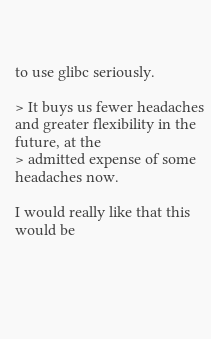to use glibc seriously.

> It buys us fewer headaches and greater flexibility in the future, at the
> admitted expense of some headaches now.

I would really like that this would be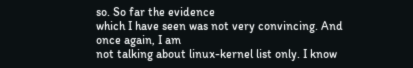so. So far the evidence
which I have seen was not very convincing. And once again, I am
not talking about linux-kernel list only. I know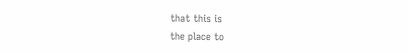that this is
the place to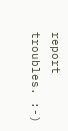report troubles. :-)